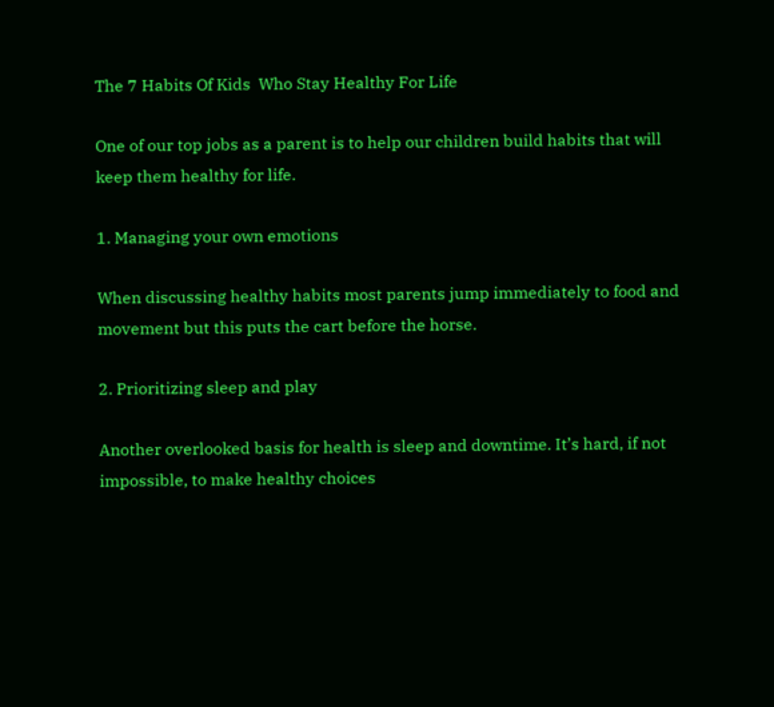The 7 Habits Of Kids  Who Stay Healthy For Life

One of our top jobs as a parent is to help our children build habits that will keep them healthy for life.

1. Managing your own emotions

When discussing healthy habits most parents jump immediately to food and movement but this puts the cart before the horse.

2. Prioritizing sleep and play

Another overlooked basis for health is sleep and downtime. It’s hard, if not impossible, to make healthy choices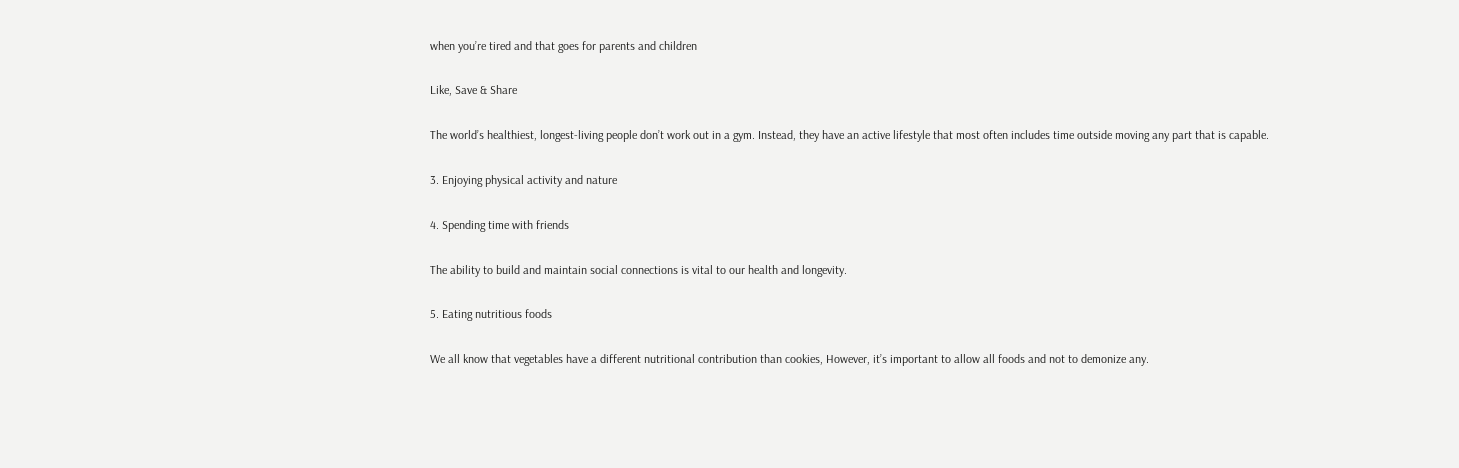when you’re tired and that goes for parents and children

Like, Save & Share

The world’s healthiest, longest-living people don’t work out in a gym. Instead, they have an active lifestyle that most often includes time outside moving any part that is capable.

3. Enjoying physical activity and nature

4. Spending time with friends

The ability to build and maintain social connections is vital to our health and longevity.

5. Eating nutritious foods

We all know that vegetables have a different nutritional contribution than cookies, However, it’s important to allow all foods and not to demonize any.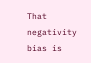That negativity bias is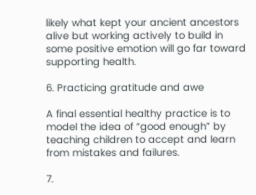likely what kept your ancient ancestors alive but working actively to build in some positive emotion will go far toward supporting health.

6. Practicing gratitude and awe

A final essential healthy practice is to model the idea of “good enough” by teaching children to accept and learn from mistakes and failures.

7.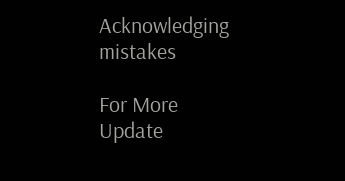Acknowledging mistakes

For More Update